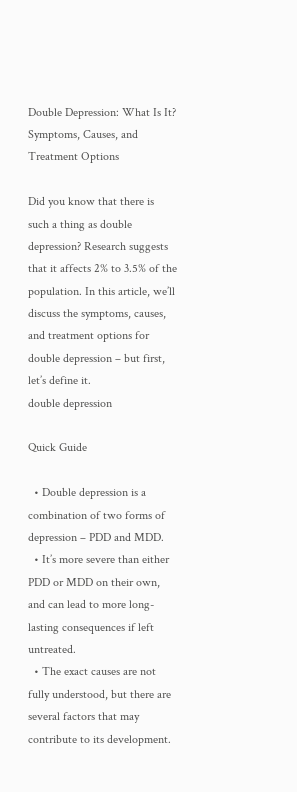Double Depression: What Is It? Symptoms, Causes, and Treatment Options

Did you know that there is such a thing as double depression? Research suggests that it affects 2% to 3.5% of the population. In this article, we’ll discuss the symptoms, causes, and treatment options for double depression – but first, let’s define it.
double depression

Quick Guide

  • Double depression is a combination of two forms of depression – PDD and MDD.
  • It’s more severe than either PDD or MDD on their own, and can lead to more long-lasting consequences if left untreated.
  • The exact causes are not fully understood, but there are several factors that may contribute to its development.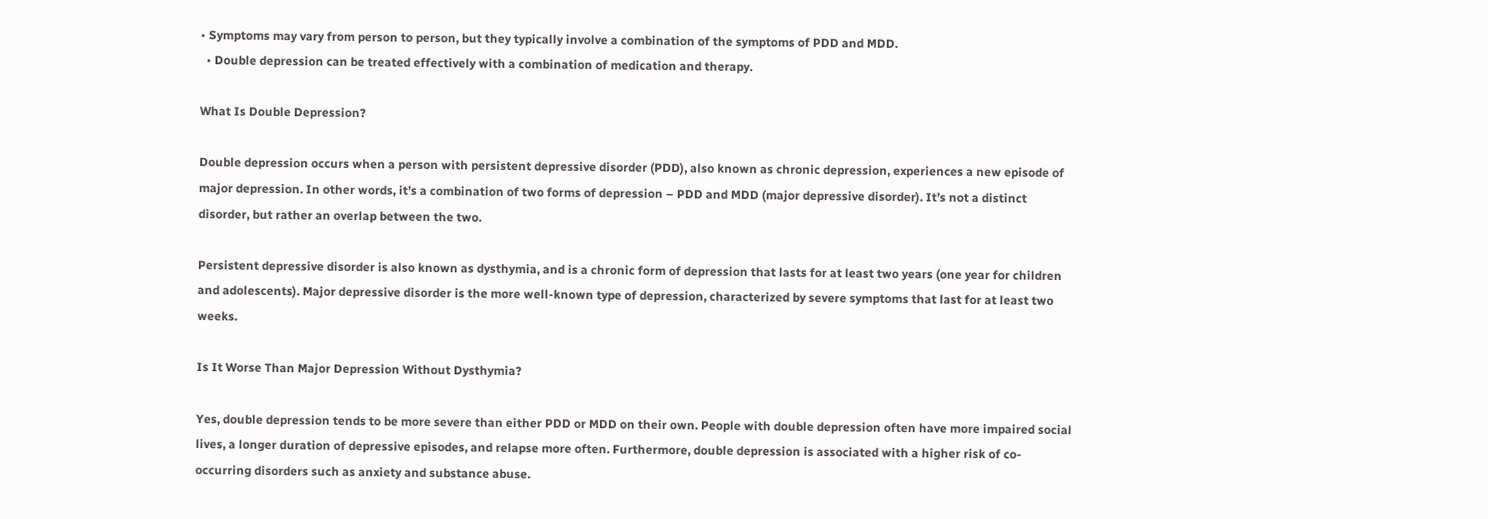• Symptoms may vary from person to person, but they typically involve a combination of the symptoms of PDD and MDD.
  • Double depression can be treated effectively with a combination of medication and therapy.

What Is Double Depression?

Double depression occurs when a person with persistent depressive disorder (PDD), also known as chronic depression, experiences a new episode of major depression. In other words, it’s a combination of two forms of depression – PDD and MDD (major depressive disorder). It’s not a distinct disorder, but rather an overlap between the two.

Persistent depressive disorder is also known as dysthymia, and is a chronic form of depression that lasts for at least two years (one year for children and adolescents). Major depressive disorder is the more well-known type of depression, characterized by severe symptoms that last for at least two weeks.

Is It Worse Than Major Depression Without Dysthymia?

Yes, double depression tends to be more severe than either PDD or MDD on their own. People with double depression often have more impaired social lives, a longer duration of depressive episodes, and relapse more often. Furthermore, double depression is associated with a higher risk of co-occurring disorders such as anxiety and substance abuse.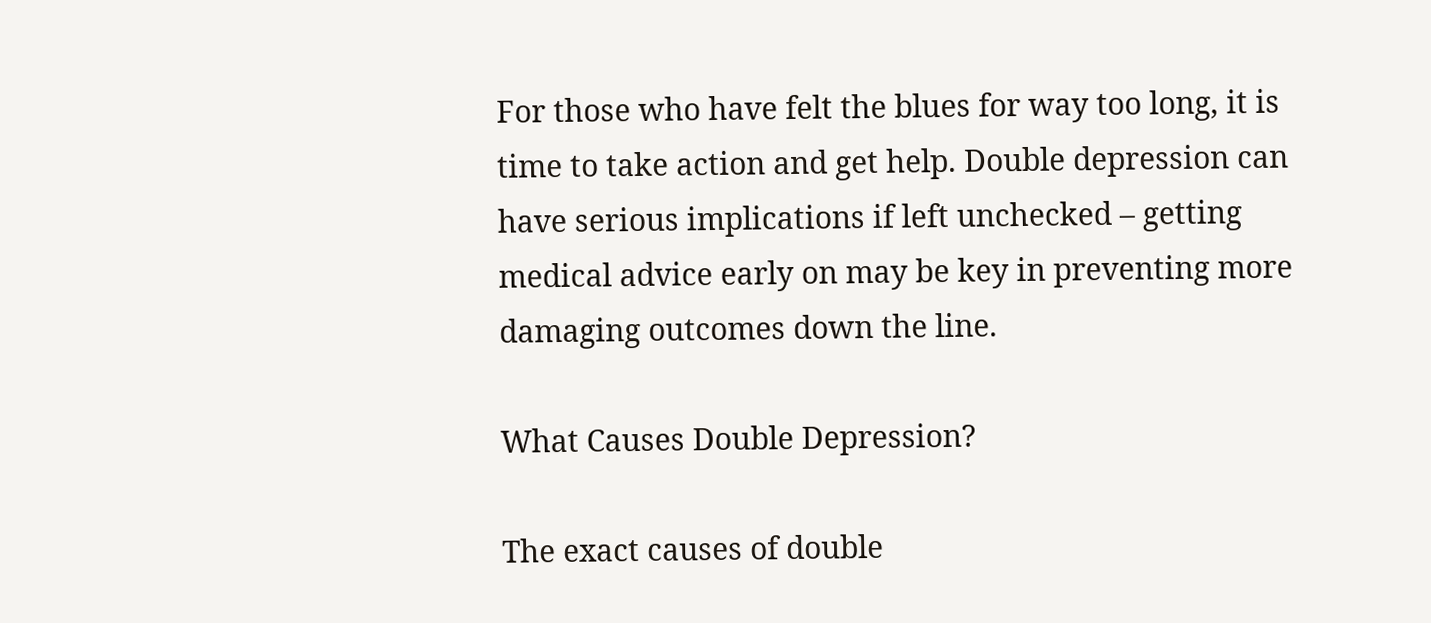For those who have felt the blues for way too long, it is time to take action and get help. Double depression can have serious implications if left unchecked – getting medical advice early on may be key in preventing more damaging outcomes down the line.

What Causes Double Depression?

The exact causes of double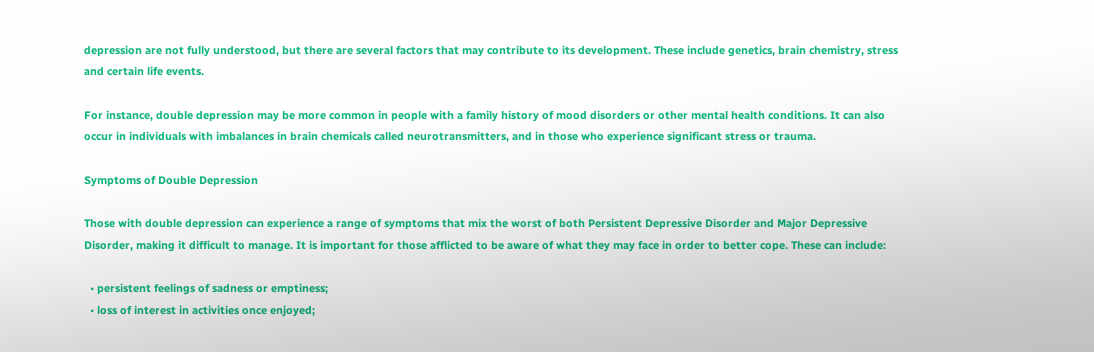depression are not fully understood, but there are several factors that may contribute to its development. These include genetics, brain chemistry, stress and certain life events.

For instance, double depression may be more common in people with a family history of mood disorders or other mental health conditions. It can also occur in individuals with imbalances in brain chemicals called neurotransmitters, and in those who experience significant stress or trauma.

Symptoms of Double Depression

Those with double depression can experience a range of symptoms that mix the worst of both Persistent Depressive Disorder and Major Depressive Disorder, making it difficult to manage. It is important for those afflicted to be aware of what they may face in order to better cope. These can include:

  • persistent feelings of sadness or emptiness;
  • loss of interest in activities once enjoyed;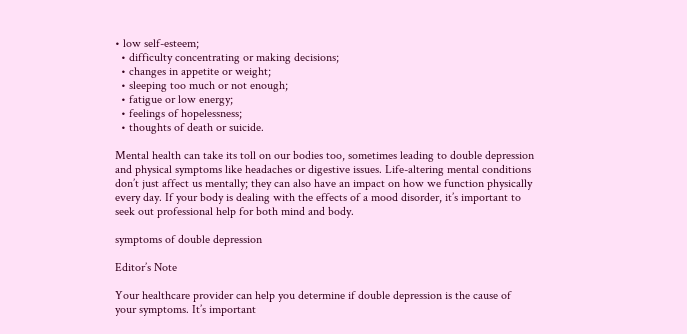• low self-esteem;
  • difficulty concentrating or making decisions;
  • changes in appetite or weight;
  • sleeping too much or not enough;
  • fatigue or low energy;
  • feelings of hopelessness;
  • thoughts of death or suicide.

Mental health can take its toll on our bodies too, sometimes leading to double depression and physical symptoms like headaches or digestive issues. Life-altering mental conditions don’t just affect us mentally; they can also have an impact on how we function physically every day. If your body is dealing with the effects of a mood disorder, it’s important to seek out professional help for both mind and body.

symptoms of double depression

Editor’s Note

Your healthcare provider can help you determine if double depression is the cause of your symptoms. It’s important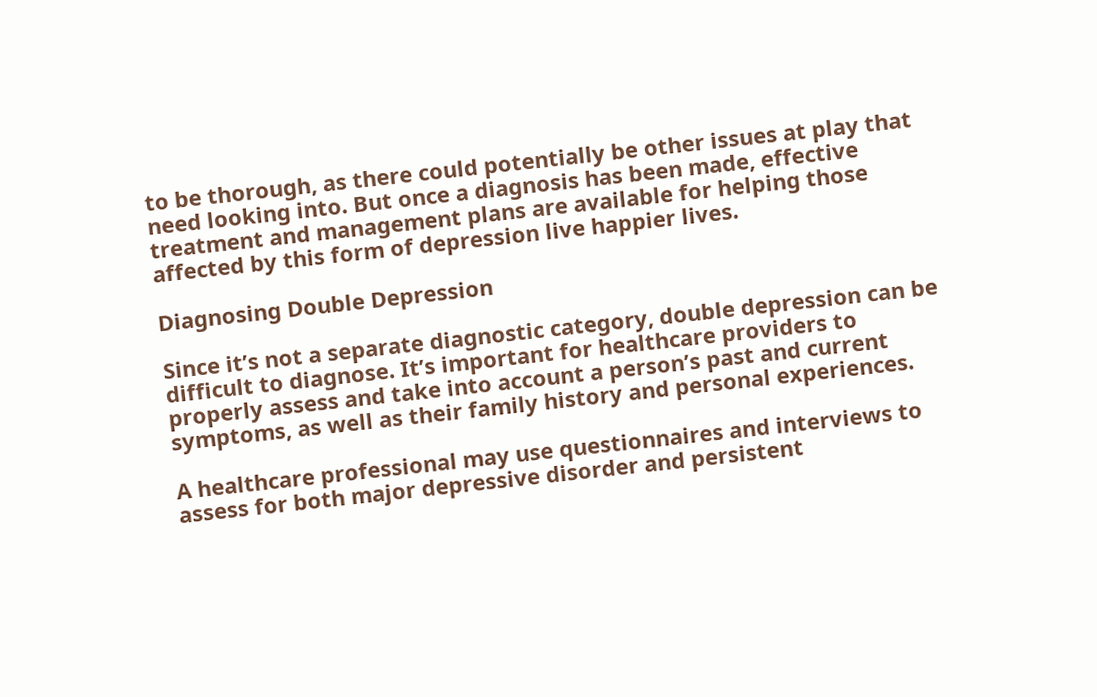to be thorough, as there could potentially be other issues at play that need looking into. But once a diagnosis has been made, effective treatment and management plans are available for helping those affected by this form of depression live happier lives.

Diagnosing Double Depression

Since it’s not a separate diagnostic category, double depression can be difficult to diagnose. It’s important for healthcare providers to properly assess and take into account a person’s past and current symptoms, as well as their family history and personal experiences.

A healthcare professional may use questionnaires and interviews to assess for both major depressive disorder and persistent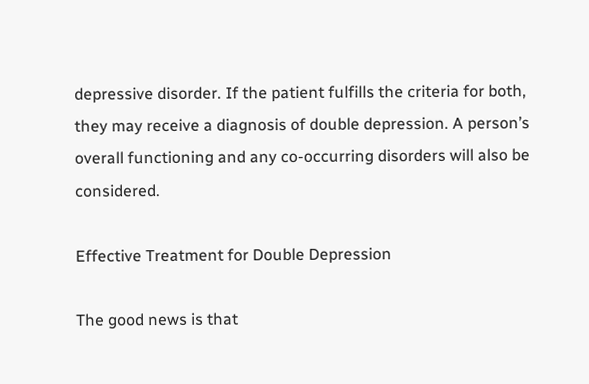depressive disorder. If the patient fulfills the criteria for both, they may receive a diagnosis of double depression. A person’s overall functioning and any co-occurring disorders will also be considered.

Effective Treatment for Double Depression

The good news is that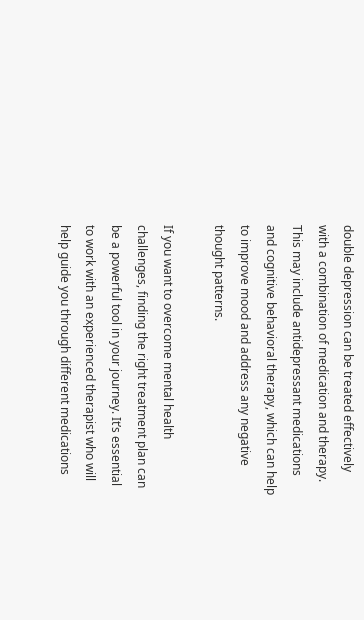double depression can be treated effectively with a combination of medication and therapy. This may include antidepressant medications and cognitive behavioral therapy, which can help to improve mood and address any negative thought patterns.

If you want to overcome mental health challenges, finding the right treatment plan can be a powerful tool in your journey. It’s essential to work with an experienced therapist who will help guide you through different medications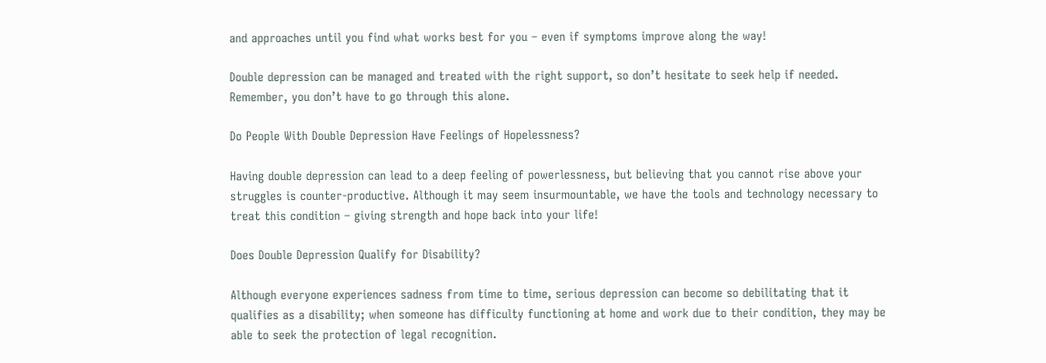and approaches until you find what works best for you – even if symptoms improve along the way!

Double depression can be managed and treated with the right support, so don’t hesitate to seek help if needed. Remember, you don’t have to go through this alone.

Do People With Double Depression Have Feelings of Hopelessness?

Having double depression can lead to a deep feeling of powerlessness, but believing that you cannot rise above your struggles is counter-productive. Although it may seem insurmountable, we have the tools and technology necessary to treat this condition – giving strength and hope back into your life!

Does Double Depression Qualify for Disability?

Although everyone experiences sadness from time to time, serious depression can become so debilitating that it qualifies as a disability; when someone has difficulty functioning at home and work due to their condition, they may be able to seek the protection of legal recognition.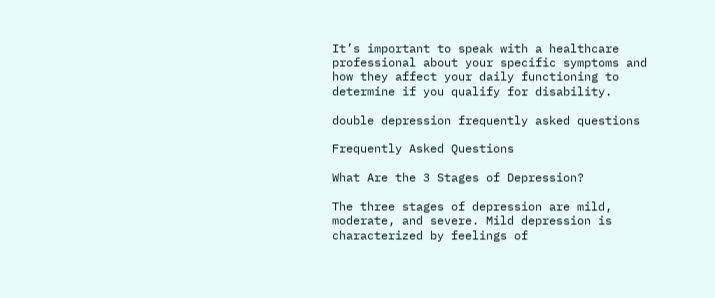It’s important to speak with a healthcare professional about your specific symptoms and how they affect your daily functioning to determine if you qualify for disability.

double depression frequently asked questions

Frequently Asked Questions

What Are the 3 Stages of Depression?

The three stages of depression are mild, moderate, and severe. Mild depression is characterized by feelings of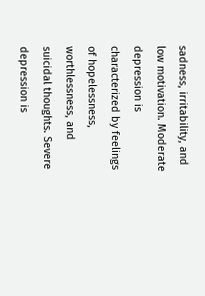sadness, irritability, and low motivation. Moderate depression is characterized by feelings of hopelessness, worthlessness, and suicidal thoughts. Severe depression is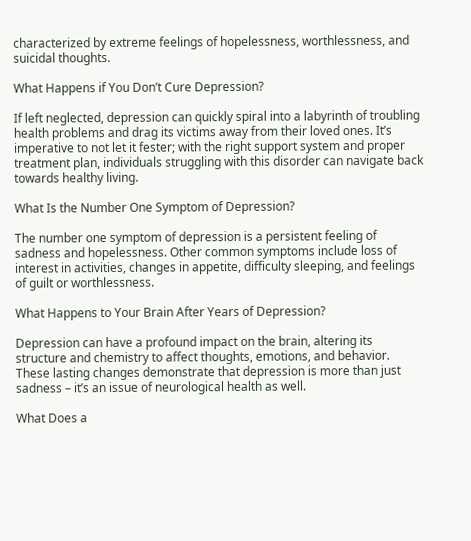characterized by extreme feelings of hopelessness, worthlessness, and suicidal thoughts.

What Happens if You Don’t Cure Depression?

If left neglected, depression can quickly spiral into a labyrinth of troubling health problems and drag its victims away from their loved ones. It’s imperative to not let it fester; with the right support system and proper treatment plan, individuals struggling with this disorder can navigate back towards healthy living.

What Is the Number One Symptom of Depression?

The number one symptom of depression is a persistent feeling of sadness and hopelessness. Other common symptoms include loss of interest in activities, changes in appetite, difficulty sleeping, and feelings of guilt or worthlessness.

What Happens to Your Brain After Years of Depression?

Depression can have a profound impact on the brain, altering its structure and chemistry to affect thoughts, emotions, and behavior. These lasting changes demonstrate that depression is more than just sadness – it’s an issue of neurological health as well.

What Does a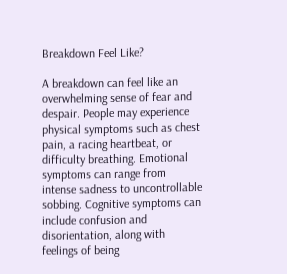Breakdown Feel Like?

A breakdown can feel like an overwhelming sense of fear and despair. People may experience physical symptoms such as chest pain, a racing heartbeat, or difficulty breathing. Emotional symptoms can range from intense sadness to uncontrollable sobbing. Cognitive symptoms can include confusion and disorientation, along with feelings of being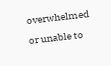overwhelmed or unable to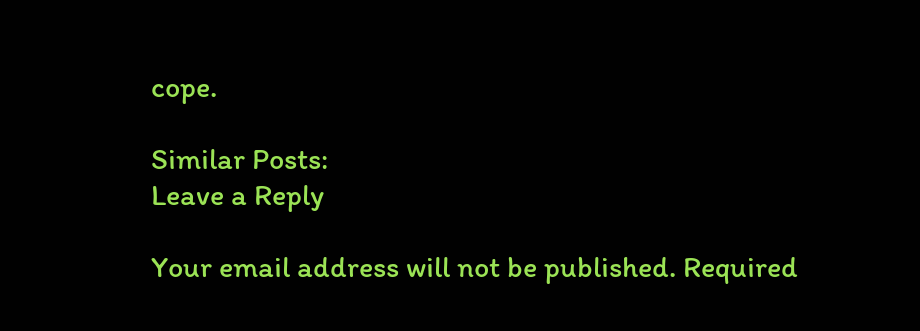cope.

Similar Posts:
Leave a Reply

Your email address will not be published. Required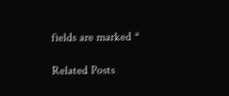fields are marked *

Related Posts